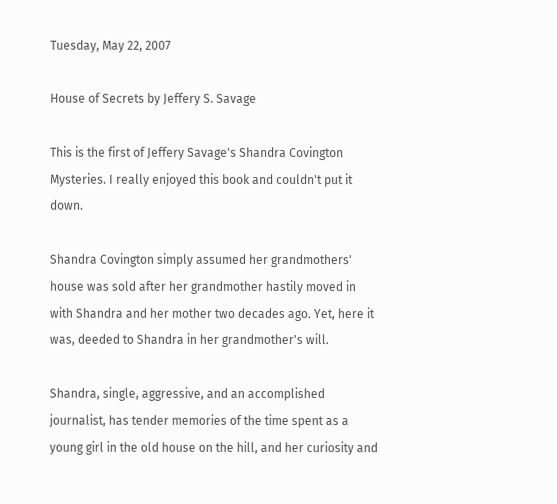Tuesday, May 22, 2007

House of Secrets by Jeffery S. Savage

This is the first of Jeffery Savage's Shandra Covington Mysteries. I really enjoyed this book and couldn't put it down.

Shandra Covington simply assumed her grandmothers' house was sold after her grandmother hastily moved in with Shandra and her mother two decades ago. Yet, here it was, deeded to Shandra in her grandmother's will.

Shandra, single, aggressive, and an accomplished journalist, has tender memories of the time spent as a young girl in the old house on the hill, and her curiosity and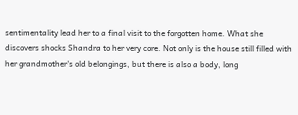sentimentality lead her to a final visit to the forgotten home. What she discovers shocks Shandra to her very core. Not only is the house still filled with her grandmother's old belongings, but there is also a body, long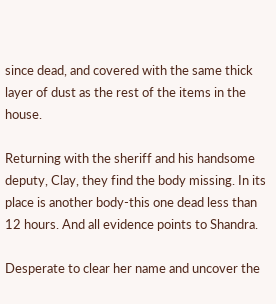since dead, and covered with the same thick layer of dust as the rest of the items in the house.

Returning with the sheriff and his handsome deputy, Clay, they find the body missing. In its place is another body-this one dead less than 12 hours. And all evidence points to Shandra.

Desperate to clear her name and uncover the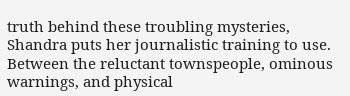truth behind these troubling mysteries, Shandra puts her journalistic training to use. Between the reluctant townspeople, ominous warnings, and physical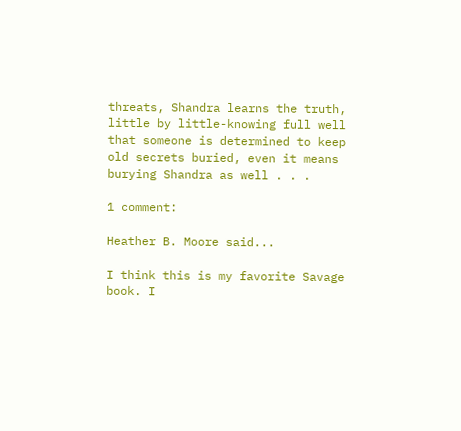threats, Shandra learns the truth, little by little-knowing full well that someone is determined to keep old secrets buried, even it means burying Shandra as well . . .

1 comment:

Heather B. Moore said...

I think this is my favorite Savage book. I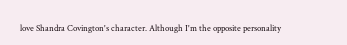love Shandra Covington's character. Although I'm the opposite personality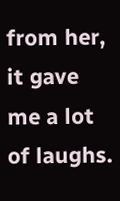from her, it gave me a lot of laughs.